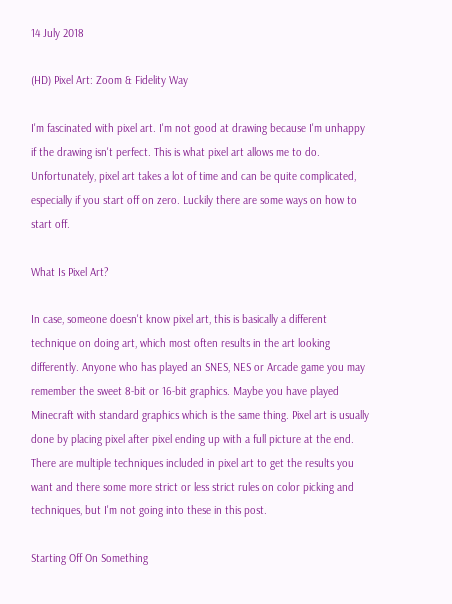14 July 2018

(HD) Pixel Art: Zoom & Fidelity Way

I'm fascinated with pixel art. I'm not good at drawing because I'm unhappy if the drawing isn't perfect. This is what pixel art allows me to do. Unfortunately, pixel art takes a lot of time and can be quite complicated, especially if you start off on zero. Luckily there are some ways on how to start off.

What Is Pixel Art?

In case, someone doesn't know pixel art, this is basically a different technique on doing art, which most often results in the art looking differently. Anyone who has played an SNES, NES or Arcade game you may remember the sweet 8-bit or 16-bit graphics. Maybe you have played Minecraft with standard graphics which is the same thing. Pixel art is usually done by placing pixel after pixel ending up with a full picture at the end. There are multiple techniques included in pixel art to get the results you want and there some more strict or less strict rules on color picking and techniques, but I'm not going into these in this post.

Starting Off On Something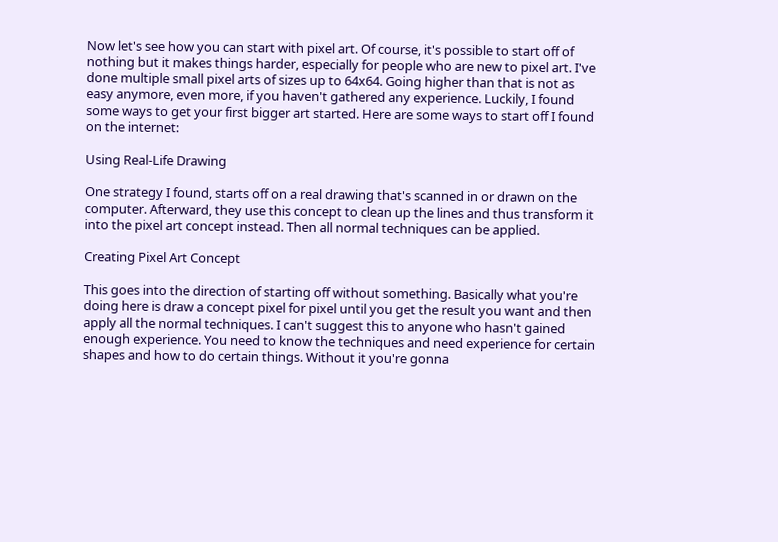Now let's see how you can start with pixel art. Of course, it's possible to start off of nothing but it makes things harder, especially for people who are new to pixel art. I've done multiple small pixel arts of sizes up to 64x64. Going higher than that is not as easy anymore, even more, if you haven't gathered any experience. Luckily, I found some ways to get your first bigger art started. Here are some ways to start off I found on the internet:

Using Real-Life Drawing

One strategy I found, starts off on a real drawing that's scanned in or drawn on the computer. Afterward, they use this concept to clean up the lines and thus transform it into the pixel art concept instead. Then all normal techniques can be applied.

Creating Pixel Art Concept

This goes into the direction of starting off without something. Basically what you're doing here is draw a concept pixel for pixel until you get the result you want and then apply all the normal techniques. I can't suggest this to anyone who hasn't gained enough experience. You need to know the techniques and need experience for certain shapes and how to do certain things. Without it you're gonna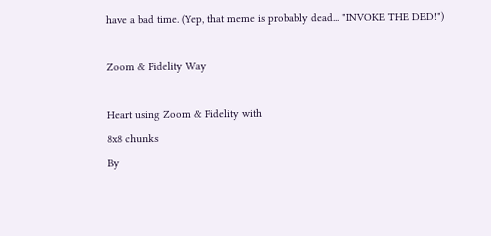have a bad time. (Yep, that meme is probably dead... "INVOKE THE DED!")

Zoom & Fidelity Way

Heart using Zoom & Fidelity with
8x8 chunks
By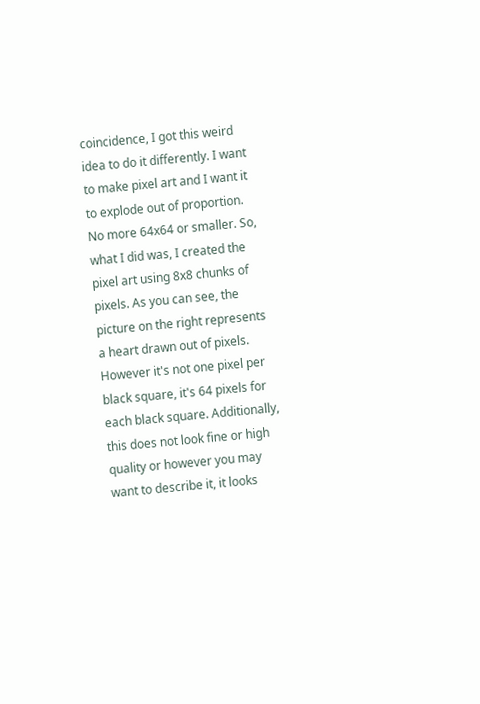coincidence, I got this weird idea to do it differently. I want to make pixel art and I want it to explode out of proportion. No more 64x64 or smaller. So, what I did was, I created the pixel art using 8x8 chunks of pixels. As you can see, the picture on the right represents a heart drawn out of pixels. However it's not one pixel per black square, it's 64 pixels for each black square. Additionally, this does not look fine or high quality or however you may want to describe it, it looks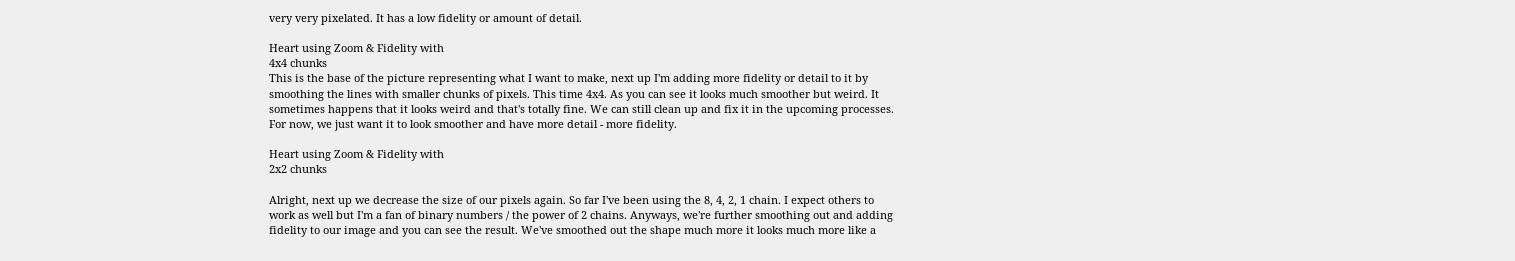very very pixelated. It has a low fidelity or amount of detail.

Heart using Zoom & Fidelity with
4x4 chunks
This is the base of the picture representing what I want to make, next up I'm adding more fidelity or detail to it by smoothing the lines with smaller chunks of pixels. This time 4x4. As you can see it looks much smoother but weird. It sometimes happens that it looks weird and that's totally fine. We can still clean up and fix it in the upcoming processes. For now, we just want it to look smoother and have more detail - more fidelity.

Heart using Zoom & Fidelity with
2x2 chunks

Alright, next up we decrease the size of our pixels again. So far I've been using the 8, 4, 2, 1 chain. I expect others to work as well but I'm a fan of binary numbers / the power of 2 chains. Anyways, we're further smoothing out and adding fidelity to our image and you can see the result. We've smoothed out the shape much more it looks much more like a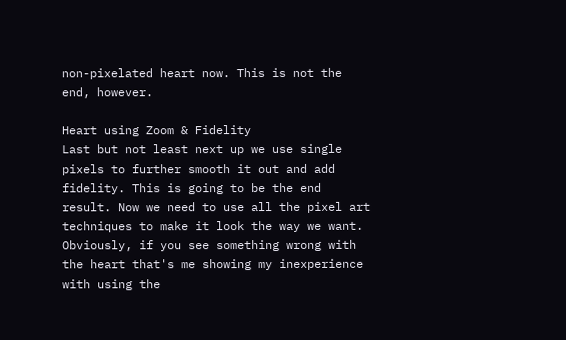non-pixelated heart now. This is not the end, however.

Heart using Zoom & Fidelity
Last but not least next up we use single pixels to further smooth it out and add fidelity. This is going to be the end result. Now we need to use all the pixel art techniques to make it look the way we want. Obviously, if you see something wrong with the heart that's me showing my inexperience with using the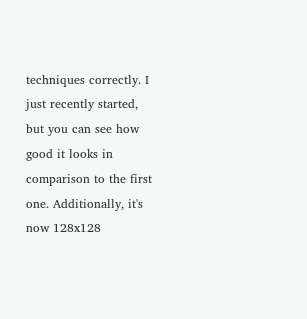techniques correctly. I just recently started, but you can see how good it looks in comparison to the first one. Additionally, it's now 128x128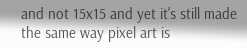and not 15x15 and yet it's still made the same way pixel art is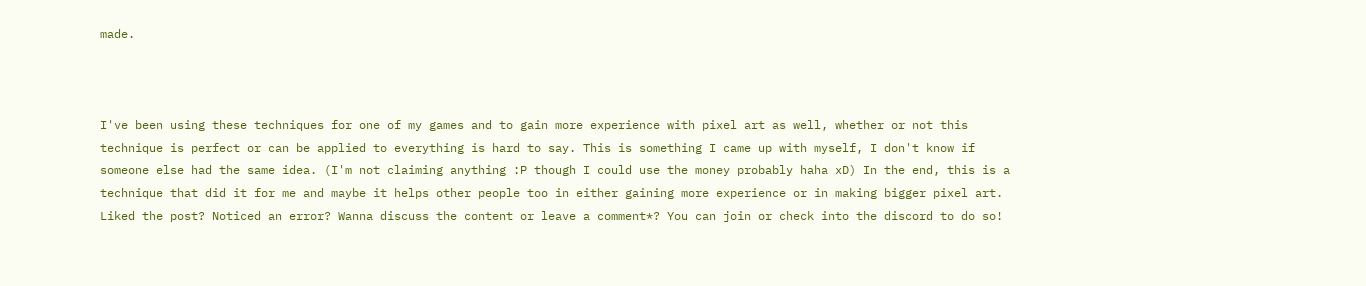made.



I've been using these techniques for one of my games and to gain more experience with pixel art as well, whether or not this technique is perfect or can be applied to everything is hard to say. This is something I came up with myself, I don't know if someone else had the same idea. (I'm not claiming anything :P though I could use the money probably haha xD) In the end, this is a technique that did it for me and maybe it helps other people too in either gaining more experience or in making bigger pixel art.
Liked the post? Noticed an error? Wanna discuss the content or leave a comment*? You can join or check into the discord to do so!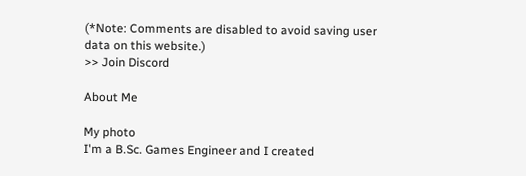(*Note: Comments are disabled to avoid saving user data on this website.)
>> Join Discord

About Me

My photo
I'm a B.Sc. Games Engineer and I created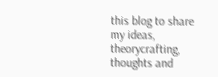this blog to share my ideas, theorycrafting, thoughts and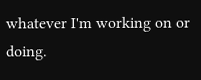whatever I'm working on or doing.